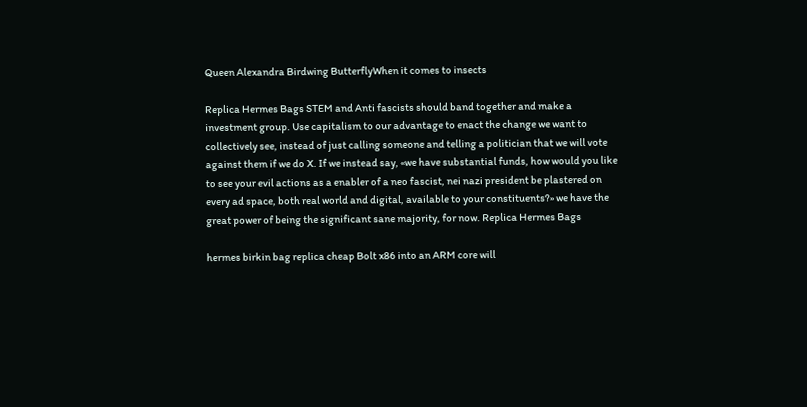Queen Alexandra Birdwing ButterflyWhen it comes to insects

Replica Hermes Bags STEM and Anti fascists should band together and make a investment group. Use capitalism to our advantage to enact the change we want to collectively see, instead of just calling someone and telling a politician that we will vote against them if we do X. If we instead say, «we have substantial funds, how would you like to see your evil actions as a enabler of a neo fascist, nei nazi president be plastered on every ad space, both real world and digital, available to your constituents?» we have the great power of being the significant sane majority, for now. Replica Hermes Bags

hermes birkin bag replica cheap Bolt x86 into an ARM core will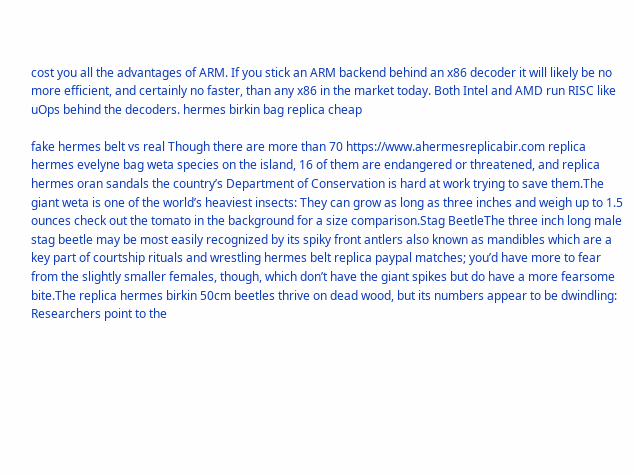cost you all the advantages of ARM. If you stick an ARM backend behind an x86 decoder it will likely be no more efficient, and certainly no faster, than any x86 in the market today. Both Intel and AMD run RISC like uOps behind the decoders. hermes birkin bag replica cheap

fake hermes belt vs real Though there are more than 70 https://www.ahermesreplicabir.com replica hermes evelyne bag weta species on the island, 16 of them are endangered or threatened, and replica hermes oran sandals the country’s Department of Conservation is hard at work trying to save them.The giant weta is one of the world’s heaviest insects: They can grow as long as three inches and weigh up to 1.5 ounces check out the tomato in the background for a size comparison.Stag BeetleThe three inch long male stag beetle may be most easily recognized by its spiky front antlers also known as mandibles which are a key part of courtship rituals and wrestling hermes belt replica paypal matches; you’d have more to fear from the slightly smaller females, though, which don’t have the giant spikes but do have a more fearsome bite.The replica hermes birkin 50cm beetles thrive on dead wood, but its numbers appear to be dwindling: Researchers point to the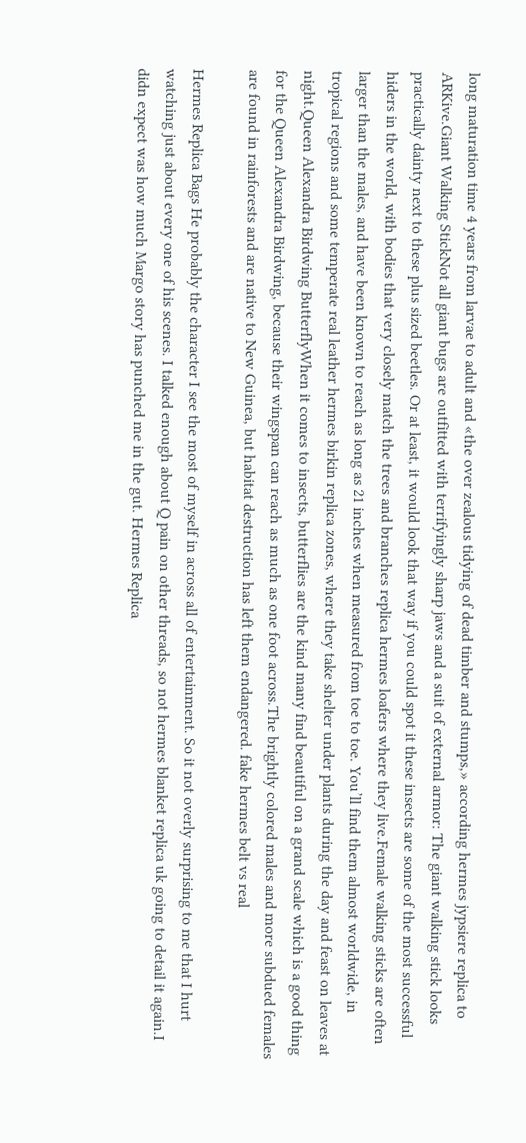long maturation time 4 years from larvae to adult and «the over zealous tidying of dead timber and stumps,» according hermes jypsiere replica to ARKive.Giant Walking StickNot all giant bugs are outfitted with terrifyingly sharp jaws and a suit of external armor: The giant walking stick looks practically dainty next to these plus sized beetles. Or at least, it would look that way if you could spot it these insects are some of the most successful hiders in the world, with bodies that very closely match the trees and branches replica hermes loafers where they live.Female walking sticks are often larger than the males, and have been known to reach as long as 21 inches when measured from toe to toe. You’ll find them almost worldwide, in tropical regions and some temperate real leather hermes birkin replica zones, where they take shelter under plants during the day and feast on leaves at night.Queen Alexandra Birdwing ButterflyWhen it comes to insects, butterflies are the kind many find beautiful on a grand scale which is a good thing for the Queen Alexandra Birdwing, because their wingspan can reach as much as one foot across.The brightly colored males and more subdued females are found in rainforests and are native to New Guinea, but habitat destruction has left them endangered. fake hermes belt vs real

Hermes Replica Bags He probably the character I see the most of myself in across all of entertainment. So it not overly surprising to me that I hurt watching just about every one of his scenes. I talked enough about Q pain on other threads, so not hermes blanket replica uk going to detail it again.I didn expect was how much Margo story has punched me in the gut. Hermes Replica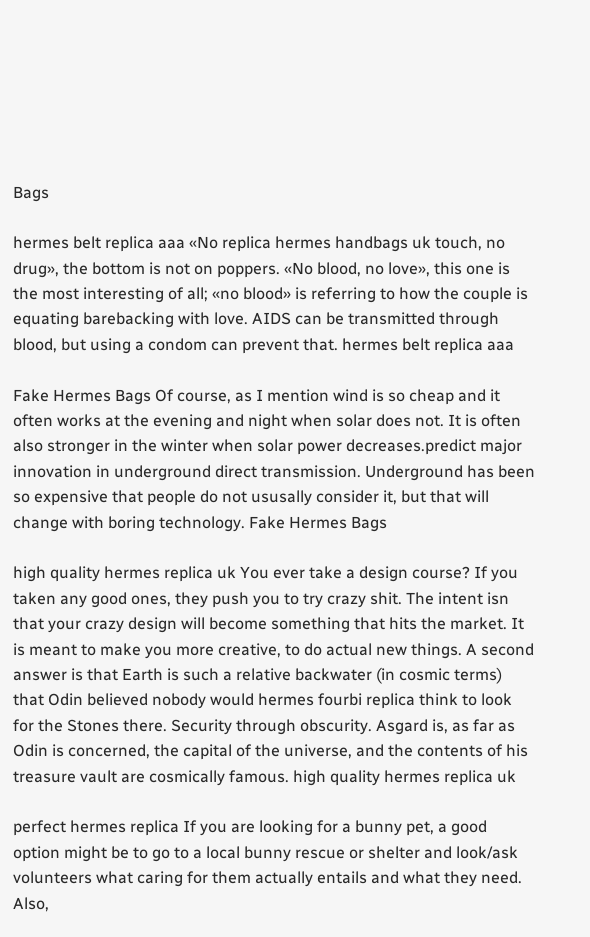Bags

hermes belt replica aaa «No replica hermes handbags uk touch, no drug», the bottom is not on poppers. «No blood, no love», this one is the most interesting of all; «no blood» is referring to how the couple is equating barebacking with love. AIDS can be transmitted through blood, but using a condom can prevent that. hermes belt replica aaa

Fake Hermes Bags Of course, as I mention wind is so cheap and it often works at the evening and night when solar does not. It is often also stronger in the winter when solar power decreases.predict major innovation in underground direct transmission. Underground has been so expensive that people do not ususally consider it, but that will change with boring technology. Fake Hermes Bags

high quality hermes replica uk You ever take a design course? If you taken any good ones, they push you to try crazy shit. The intent isn that your crazy design will become something that hits the market. It is meant to make you more creative, to do actual new things. A second answer is that Earth is such a relative backwater (in cosmic terms) that Odin believed nobody would hermes fourbi replica think to look for the Stones there. Security through obscurity. Asgard is, as far as Odin is concerned, the capital of the universe, and the contents of his treasure vault are cosmically famous. high quality hermes replica uk

perfect hermes replica If you are looking for a bunny pet, a good option might be to go to a local bunny rescue or shelter and look/ask volunteers what caring for them actually entails and what they need. Also,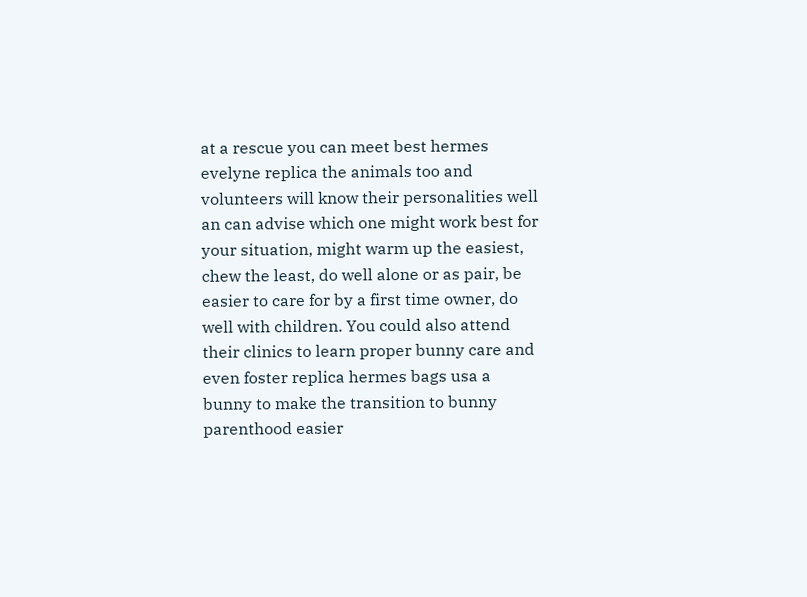at a rescue you can meet best hermes evelyne replica the animals too and volunteers will know their personalities well an can advise which one might work best for your situation, might warm up the easiest, chew the least, do well alone or as pair, be easier to care for by a first time owner, do well with children. You could also attend their clinics to learn proper bunny care and even foster replica hermes bags usa a bunny to make the transition to bunny parenthood easier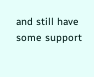and still have some support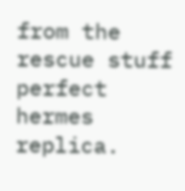from the rescue stuff perfect hermes replica.